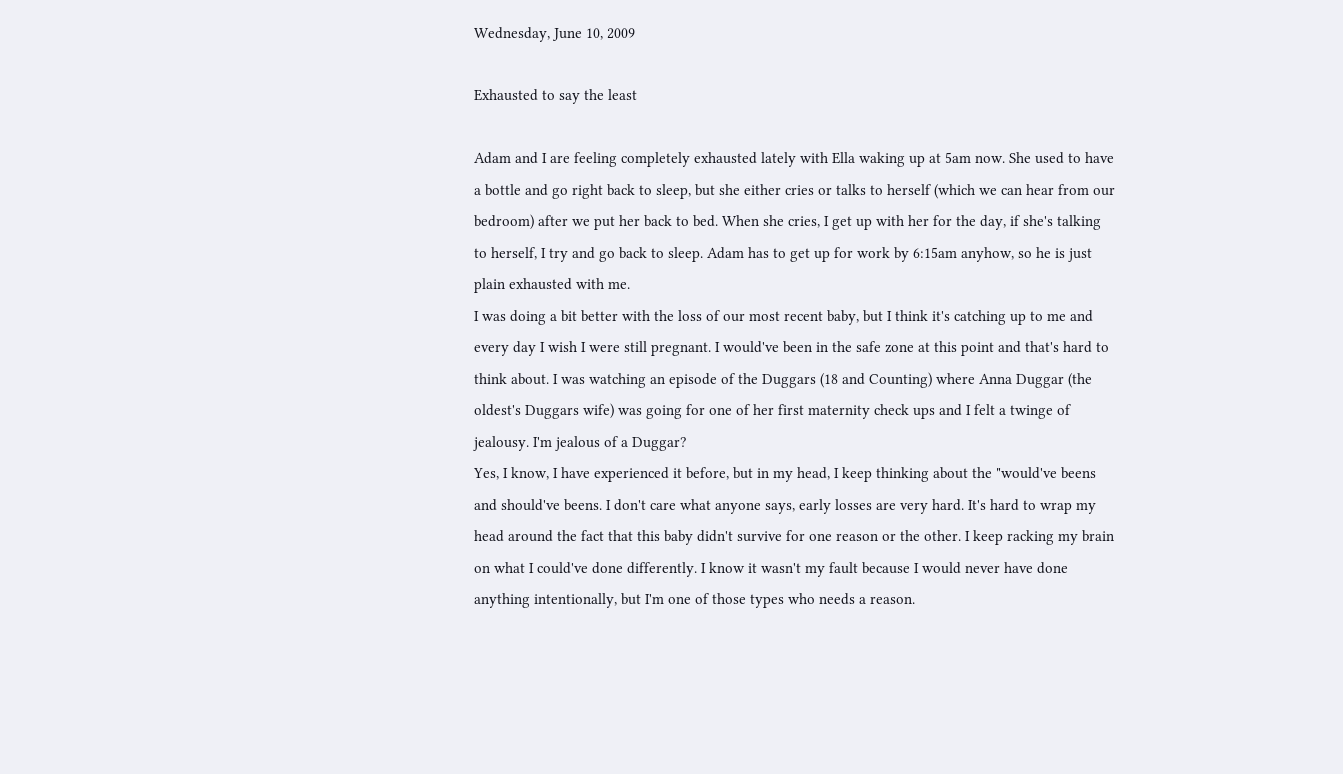Wednesday, June 10, 2009

Exhausted to say the least

Adam and I are feeling completely exhausted lately with Ella waking up at 5am now. She used to have a bottle and go right back to sleep, but she either cries or talks to herself (which we can hear from our bedroom) after we put her back to bed. When she cries, I get up with her for the day, if she's talking to herself, I try and go back to sleep. Adam has to get up for work by 6:15am anyhow, so he is just plain exhausted with me.
I was doing a bit better with the loss of our most recent baby, but I think it's catching up to me and every day I wish I were still pregnant. I would've been in the safe zone at this point and that's hard to think about. I was watching an episode of the Duggars (18 and Counting) where Anna Duggar (the oldest's Duggars wife) was going for one of her first maternity check ups and I felt a twinge of jealousy. I'm jealous of a Duggar?
Yes, I know, I have experienced it before, but in my head, I keep thinking about the "would've beens and should've beens. I don't care what anyone says, early losses are very hard. It's hard to wrap my head around the fact that this baby didn't survive for one reason or the other. I keep racking my brain on what I could've done differently. I know it wasn't my fault because I would never have done anything intentionally, but I'm one of those types who needs a reason.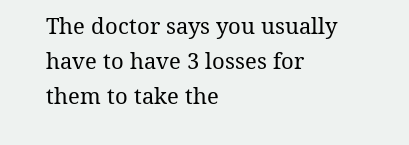The doctor says you usually have to have 3 losses for them to take the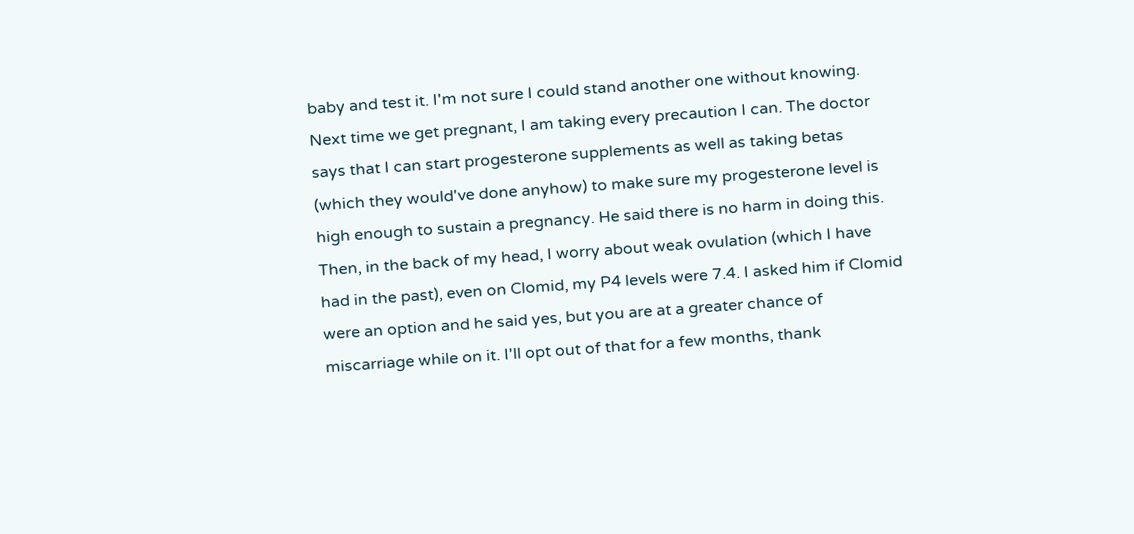baby and test it. I'm not sure I could stand another one without knowing.
Next time we get pregnant, I am taking every precaution I can. The doctor says that I can start progesterone supplements as well as taking betas (which they would've done anyhow) to make sure my progesterone level is high enough to sustain a pregnancy. He said there is no harm in doing this. Then, in the back of my head, I worry about weak ovulation (which I have had in the past), even on Clomid, my P4 levels were 7.4. I asked him if Clomid were an option and he said yes, but you are at a greater chance of miscarriage while on it. I'll opt out of that for a few months, thank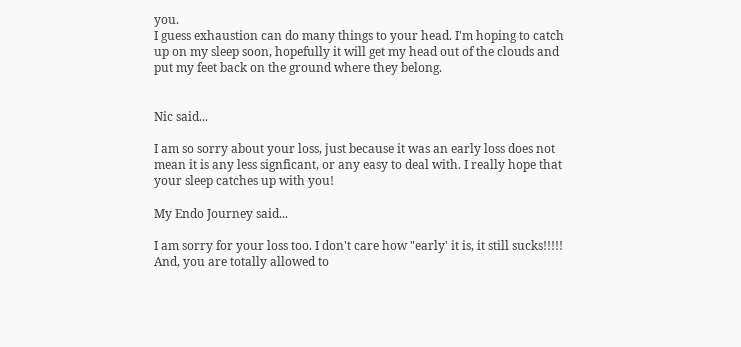you.
I guess exhaustion can do many things to your head. I'm hoping to catch up on my sleep soon, hopefully it will get my head out of the clouds and put my feet back on the ground where they belong.


Nic said...

I am so sorry about your loss, just because it was an early loss does not mean it is any less signficant, or any easy to deal with. I really hope that your sleep catches up with you!

My Endo Journey said...

I am sorry for your loss too. I don't care how "early' it is, it still sucks!!!!! And, you are totally allowed to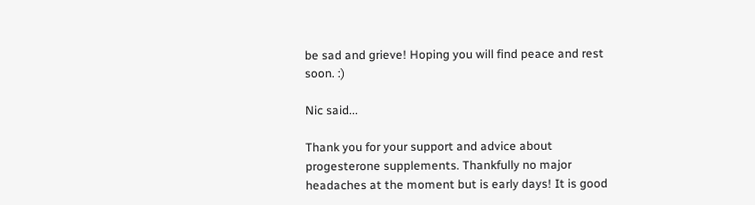be sad and grieve! Hoping you will find peace and rest soon. :)

Nic said...

Thank you for your support and advice about progesterone supplements. Thankfully no major headaches at the moment but is early days! It is good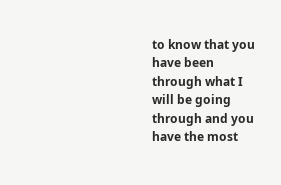to know that you have been through what I will be going through and you have the most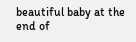beautiful baby at the end of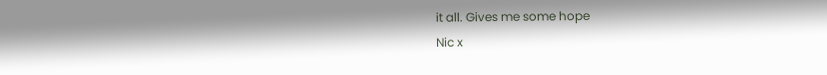it all. Gives me some hope
Nic x